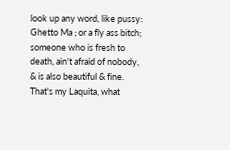look up any word, like pussy:
Ghetto Ma ; or a fly ass bitch; someone who is fresh to death, ain't afraid of nobody, & is also beautiful & fine.
That's my Laquita, what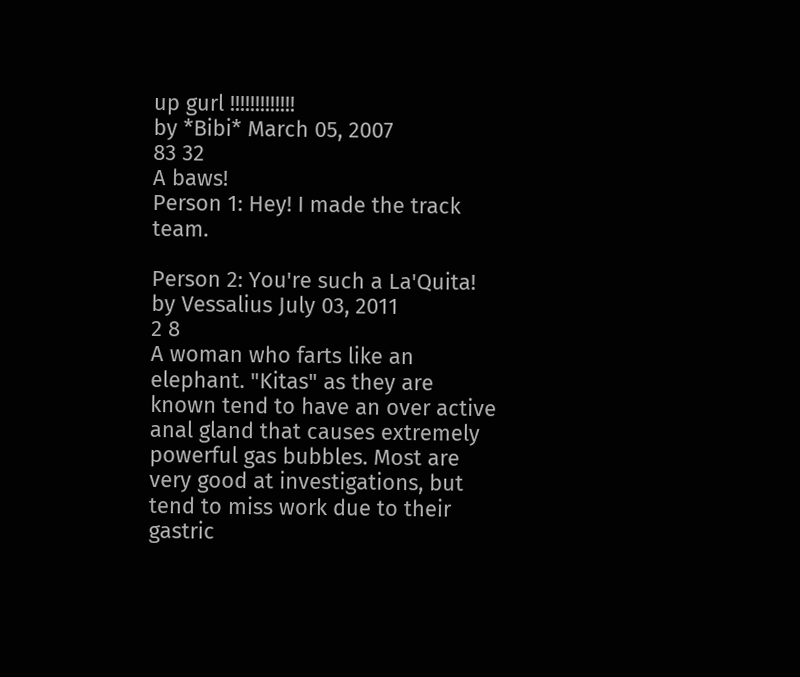up gurl !!!!!!!!!!!!!
by *Bibi* March 05, 2007
83 32
A baws!
Person 1: Hey! I made the track team.

Person 2: You're such a La'Quita!
by Vessalius July 03, 2011
2 8
A woman who farts like an elephant. "Kitas" as they are known tend to have an over active anal gland that causes extremely powerful gas bubbles. Most are very good at investigations, but tend to miss work due to their gastric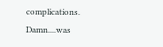complications.
Damn....was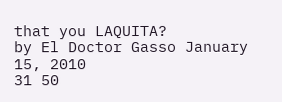that you LAQUITA?
by El Doctor Gasso January 15, 2010
31 50